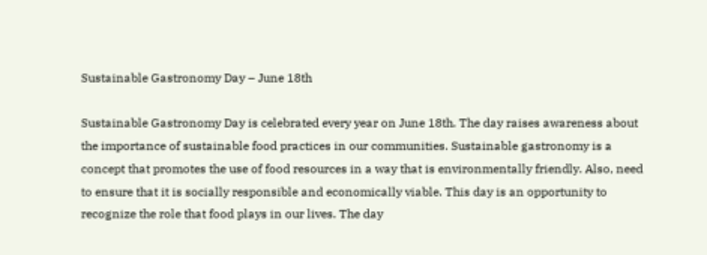Sustainable Gastronomy Day – June 18th

Sustainable Gastronomy Day is celebrated every year on June 18th. The day raises awareness about the importance of sustainable food practices in our communities. Sustainable gastronomy is a concept that promotes the use of food resources in a way that is environmentally friendly. Also, need to ensure that it is socially responsible and economically viable. This day is an opportunity to recognize the role that food plays in our lives. The day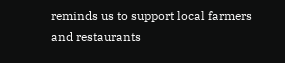reminds us to support local farmers and restaurants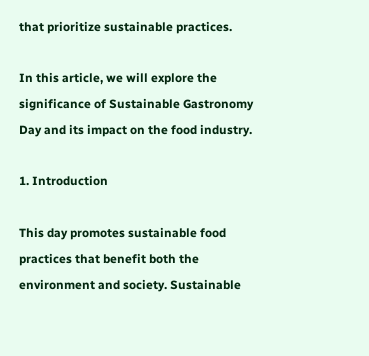that prioritize sustainable practices.

In this article, we will explore the significance of Sustainable Gastronomy Day and its impact on the food industry.

1. Introduction

This day promotes sustainable food practices that benefit both the environment and society. Sustainable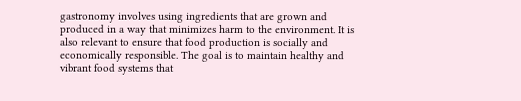gastronomy involves using ingredients that are grown and produced in a way that minimizes harm to the environment. It is also relevant to ensure that food production is socially and economically responsible. The goal is to maintain healthy and vibrant food systems that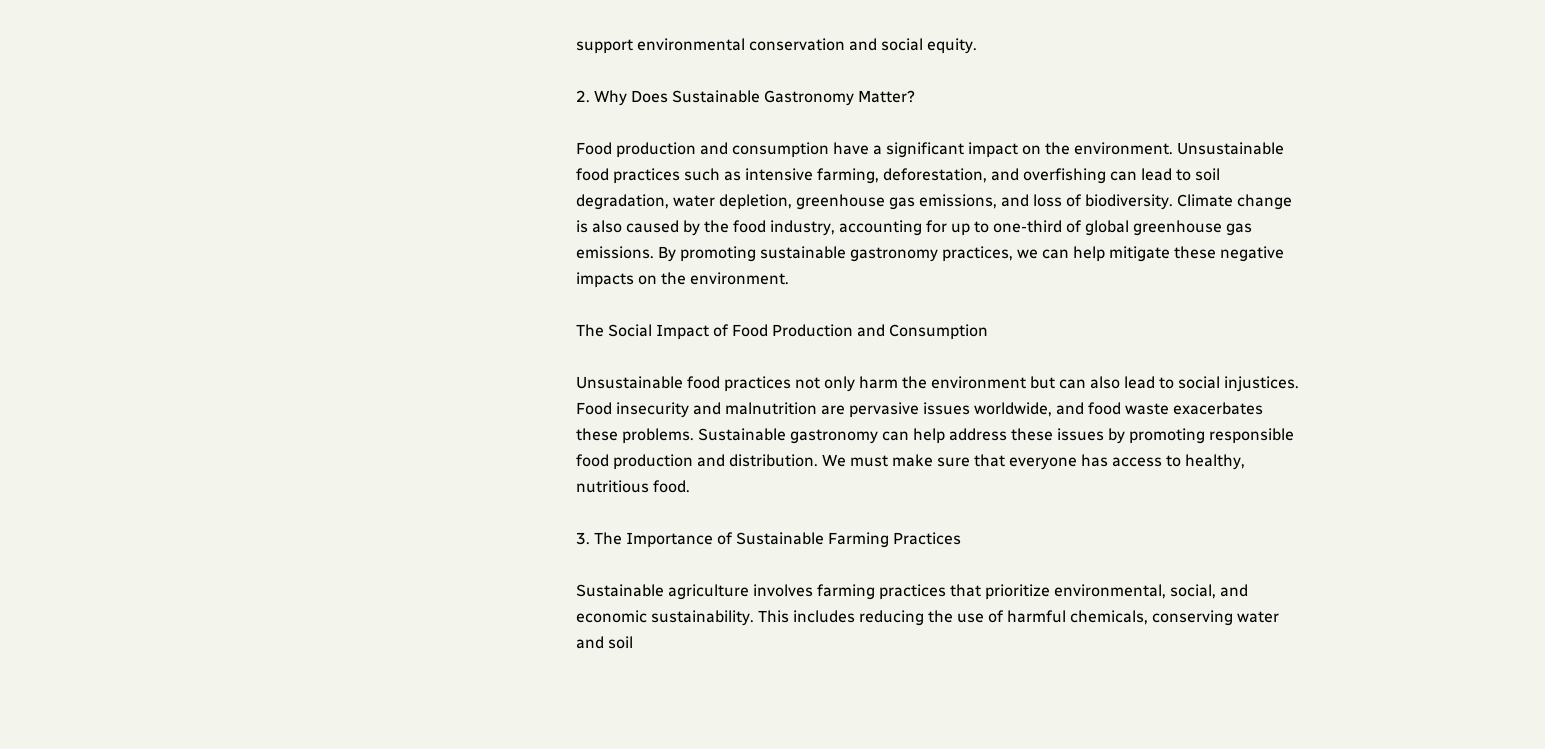support environmental conservation and social equity.

2. Why Does Sustainable Gastronomy Matter?

Food production and consumption have a significant impact on the environment. Unsustainable food practices such as intensive farming, deforestation, and overfishing can lead to soil degradation, water depletion, greenhouse gas emissions, and loss of biodiversity. Climate change is also caused by the food industry, accounting for up to one-third of global greenhouse gas emissions. By promoting sustainable gastronomy practices, we can help mitigate these negative impacts on the environment.

The Social Impact of Food Production and Consumption

Unsustainable food practices not only harm the environment but can also lead to social injustices. Food insecurity and malnutrition are pervasive issues worldwide, and food waste exacerbates these problems. Sustainable gastronomy can help address these issues by promoting responsible food production and distribution. We must make sure that everyone has access to healthy, nutritious food.

3. The Importance of Sustainable Farming Practices

Sustainable agriculture involves farming practices that prioritize environmental, social, and economic sustainability. This includes reducing the use of harmful chemicals, conserving water and soil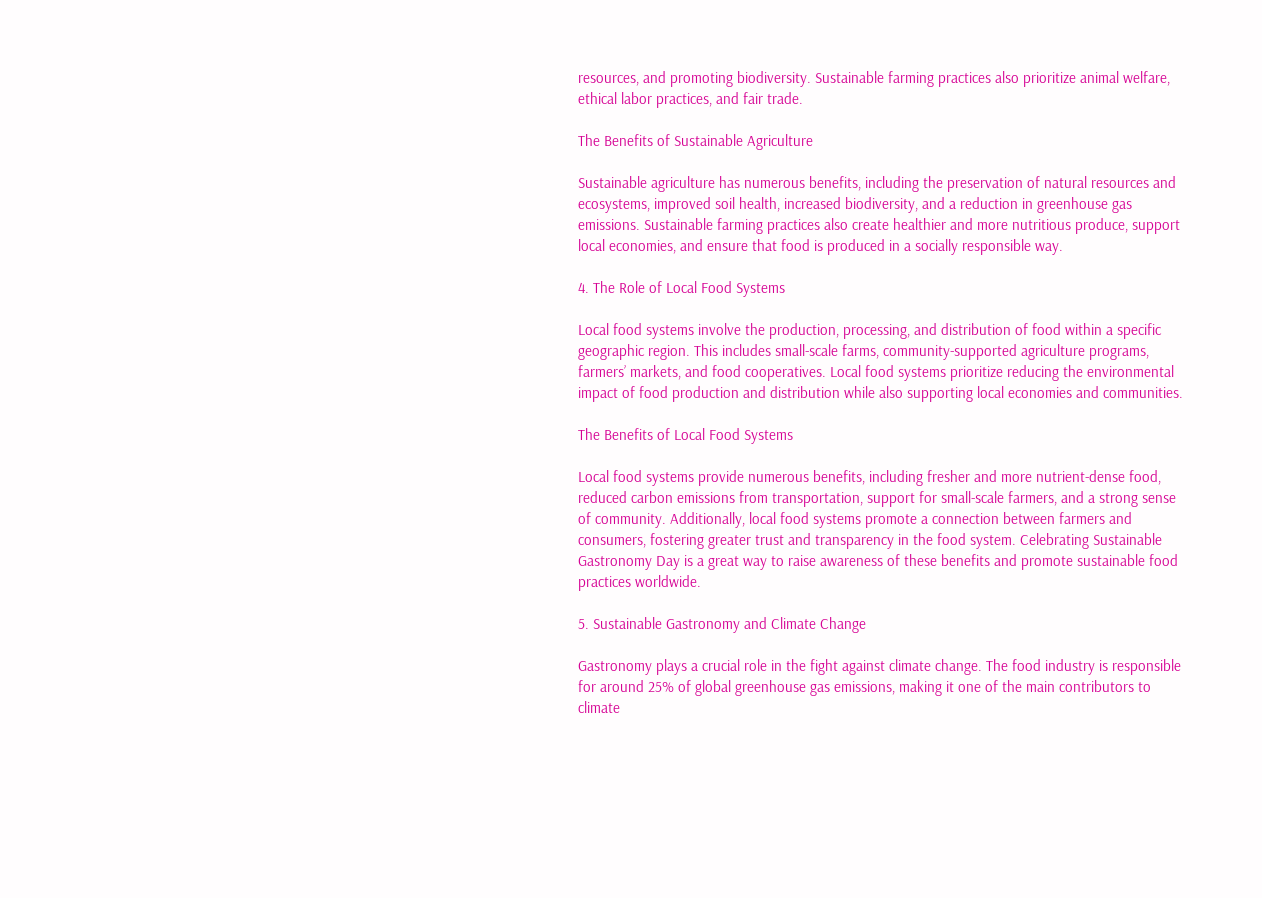resources, and promoting biodiversity. Sustainable farming practices also prioritize animal welfare, ethical labor practices, and fair trade.

The Benefits of Sustainable Agriculture

Sustainable agriculture has numerous benefits, including the preservation of natural resources and ecosystems, improved soil health, increased biodiversity, and a reduction in greenhouse gas emissions. Sustainable farming practices also create healthier and more nutritious produce, support local economies, and ensure that food is produced in a socially responsible way.

4. The Role of Local Food Systems

Local food systems involve the production, processing, and distribution of food within a specific geographic region. This includes small-scale farms, community-supported agriculture programs, farmers’ markets, and food cooperatives. Local food systems prioritize reducing the environmental impact of food production and distribution while also supporting local economies and communities.

The Benefits of Local Food Systems

Local food systems provide numerous benefits, including fresher and more nutrient-dense food, reduced carbon emissions from transportation, support for small-scale farmers, and a strong sense of community. Additionally, local food systems promote a connection between farmers and consumers, fostering greater trust and transparency in the food system. Celebrating Sustainable Gastronomy Day is a great way to raise awareness of these benefits and promote sustainable food practices worldwide.

5. Sustainable Gastronomy and Climate Change

Gastronomy plays a crucial role in the fight against climate change. The food industry is responsible for around 25% of global greenhouse gas emissions, making it one of the main contributors to climate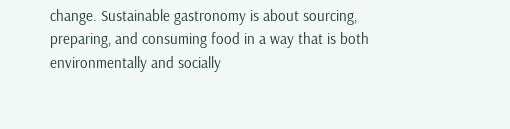change. Sustainable gastronomy is about sourcing, preparing, and consuming food in a way that is both environmentally and socially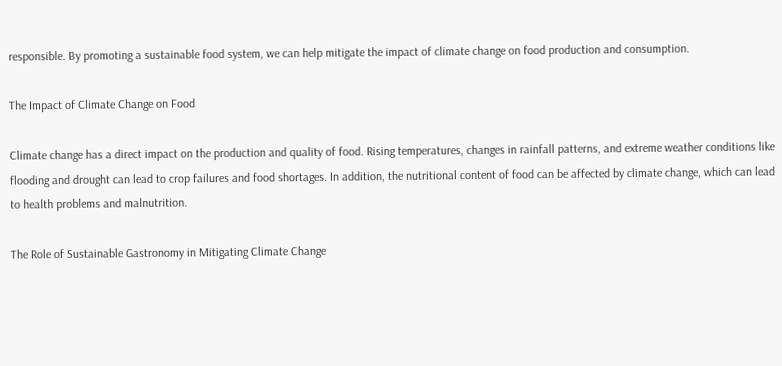responsible. By promoting a sustainable food system, we can help mitigate the impact of climate change on food production and consumption.

The Impact of Climate Change on Food

Climate change has a direct impact on the production and quality of food. Rising temperatures, changes in rainfall patterns, and extreme weather conditions like flooding and drought can lead to crop failures and food shortages. In addition, the nutritional content of food can be affected by climate change, which can lead to health problems and malnutrition.

The Role of Sustainable Gastronomy in Mitigating Climate Change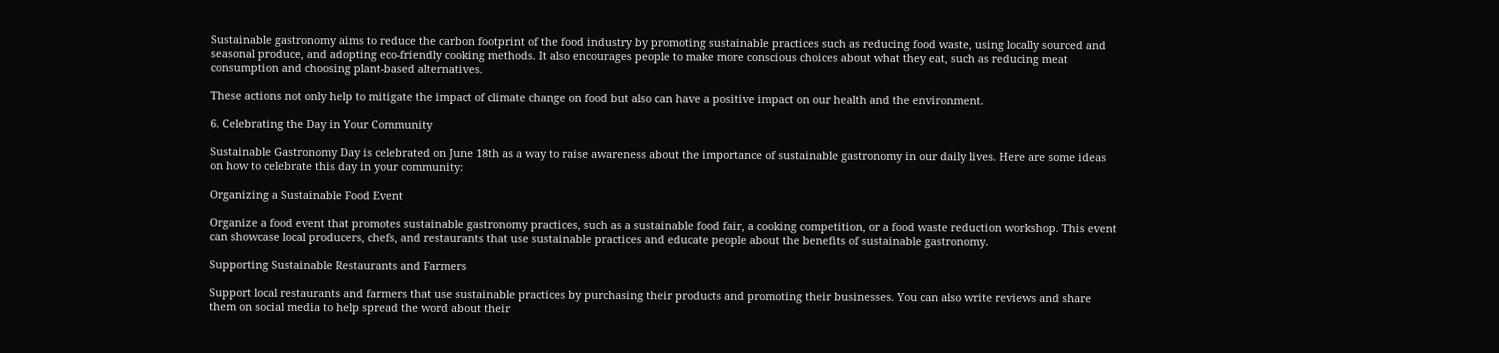Sustainable gastronomy aims to reduce the carbon footprint of the food industry by promoting sustainable practices such as reducing food waste, using locally sourced and seasonal produce, and adopting eco-friendly cooking methods. It also encourages people to make more conscious choices about what they eat, such as reducing meat consumption and choosing plant-based alternatives.

These actions not only help to mitigate the impact of climate change on food but also can have a positive impact on our health and the environment.

6. Celebrating the Day in Your Community

Sustainable Gastronomy Day is celebrated on June 18th as a way to raise awareness about the importance of sustainable gastronomy in our daily lives. Here are some ideas on how to celebrate this day in your community:

Organizing a Sustainable Food Event

Organize a food event that promotes sustainable gastronomy practices, such as a sustainable food fair, a cooking competition, or a food waste reduction workshop. This event can showcase local producers, chefs, and restaurants that use sustainable practices and educate people about the benefits of sustainable gastronomy.

Supporting Sustainable Restaurants and Farmers

Support local restaurants and farmers that use sustainable practices by purchasing their products and promoting their businesses. You can also write reviews and share them on social media to help spread the word about their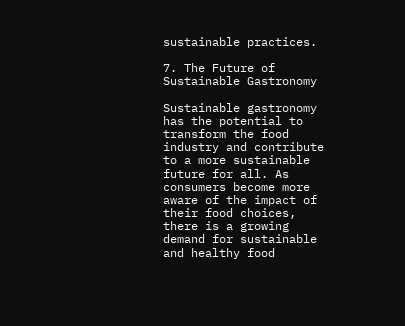sustainable practices.

7. The Future of Sustainable Gastronomy

Sustainable gastronomy has the potential to transform the food industry and contribute to a more sustainable future for all. As consumers become more aware of the impact of their food choices, there is a growing demand for sustainable and healthy food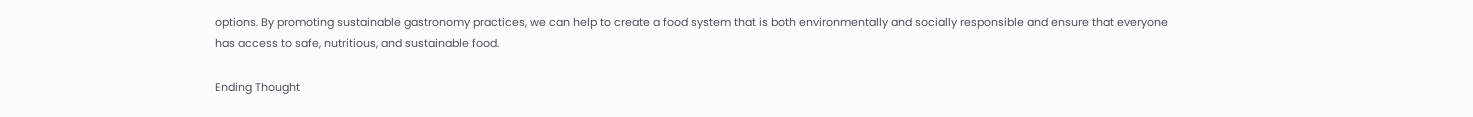options. By promoting sustainable gastronomy practices, we can help to create a food system that is both environmentally and socially responsible and ensure that everyone has access to safe, nutritious, and sustainable food.

Ending Thought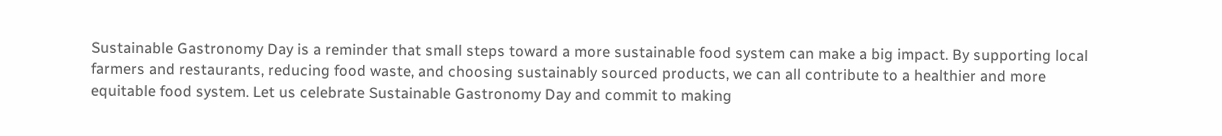Sustainable Gastronomy Day is a reminder that small steps toward a more sustainable food system can make a big impact. By supporting local farmers and restaurants, reducing food waste, and choosing sustainably sourced products, we can all contribute to a healthier and more equitable food system. Let us celebrate Sustainable Gastronomy Day and commit to making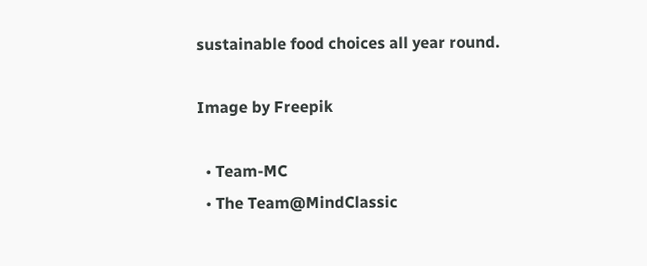sustainable food choices all year round.

Image by Freepik

  • Team-MC
  • The Team@MindClassic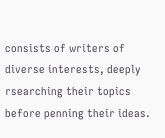consists of writers of diverse interests, deeply rsearching their topics before penning their ideas.